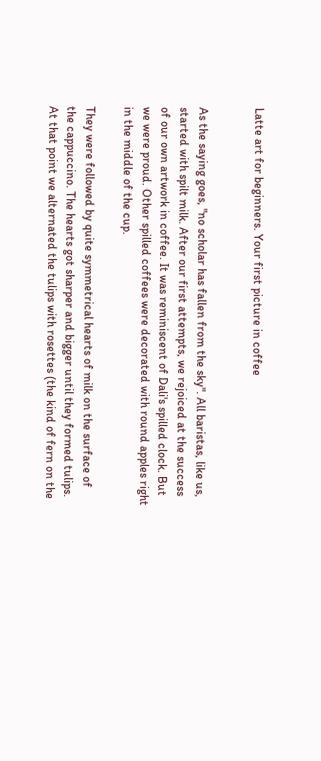Latte art for beginners. Your first picture in coffee


As the saying goes, "no scholar has fallen from the sky". All baristas, like us, started with spilt milk. After our first attempts, we rejoiced at the success of our own artwork in coffee. It was reminiscent of Dali's spilled clock. But we were proud. Other spilled coffees were decorated with round apples right in the middle of the cup.

They were followed by quite symmetrical hearts of milk on the surface of the cappuccino. The hearts got sharper and bigger until they formed tulips. At that point we alternated the tulips with rosettes (the kind of fern on the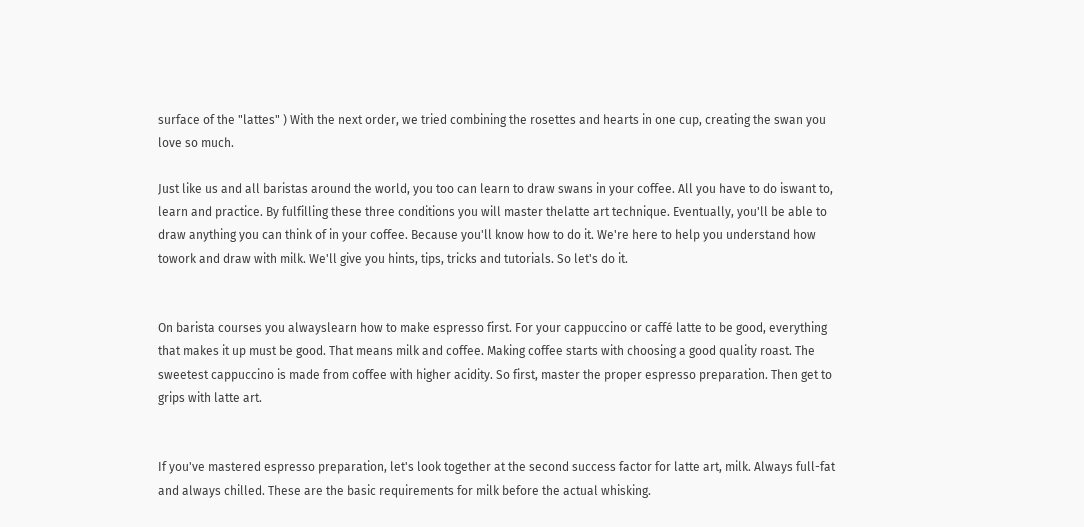surface of the "lattes" ) With the next order, we tried combining the rosettes and hearts in one cup, creating the swan you love so much.

Just like us and all baristas around the world, you too can learn to draw swans in your coffee. All you have to do iswant to, learn and practice. By fulfilling these three conditions you will master thelatte art technique. Eventually, you'll be able to draw anything you can think of in your coffee. Because you'll know how to do it. We're here to help you understand how towork and draw with milk. We'll give you hints, tips, tricks and tutorials. So let's do it.


On barista courses you alwayslearn how to make espresso first. For your cappuccino or caffé latte to be good, everything that makes it up must be good. That means milk and coffee. Making coffee starts with choosing a good quality roast. The sweetest cappuccino is made from coffee with higher acidity. So first, master the proper espresso preparation. Then get to grips with latte art.


If you've mastered espresso preparation, let's look together at the second success factor for latte art, milk. Always full-fat and always chilled. These are the basic requirements for milk before the actual whisking.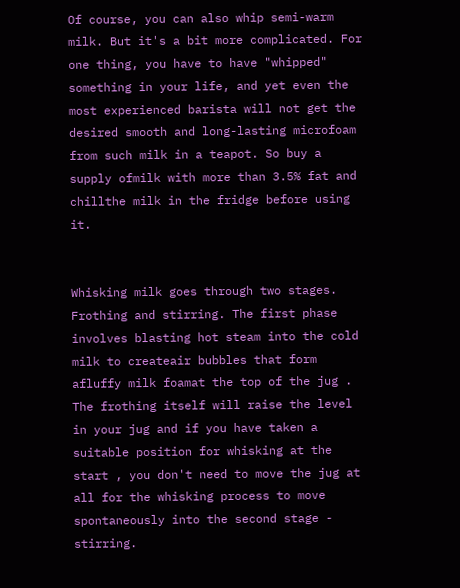Of course, you can also whip semi-warm milk. But it's a bit more complicated. For one thing, you have to have "whipped" something in your life, and yet even the most experienced barista will not get the desired smooth and long-lasting microfoam from such milk in a teapot. So buy a supply ofmilk with more than 3.5% fat and chillthe milk in the fridge before using it.


Whisking milk goes through two stages. Frothing and stirring. The first phase involves blasting hot steam into the cold milk to createair bubbles that form afluffy milk foamat the top of the jug . The frothing itself will raise the level in your jug and if you have taken a suitable position for whisking at the start , you don't need to move the jug at all for the whisking process to move spontaneously into the second stage - stirring.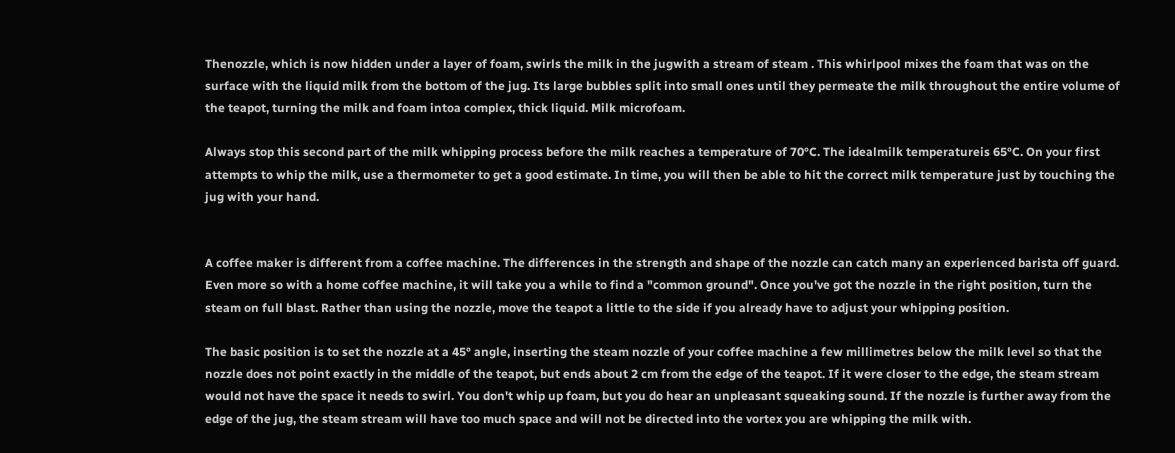Thenozzle, which is now hidden under a layer of foam, swirls the milk in the jugwith a stream of steam . This whirlpool mixes the foam that was on the surface with the liquid milk from the bottom of the jug. Its large bubbles split into small ones until they permeate the milk throughout the entire volume of the teapot, turning the milk and foam intoa complex, thick liquid. Milk microfoam.

Always stop this second part of the milk whipping process before the milk reaches a temperature of 70°C. The idealmilk temperatureis 65°C. On your first attempts to whip the milk, use a thermometer to get a good estimate. In time, you will then be able to hit the correct milk temperature just by touching the jug with your hand.


A coffee maker is different from a coffee machine. The differences in the strength and shape of the nozzle can catch many an experienced barista off guard. Even more so with a home coffee machine, it will take you a while to find a "common ground". Once you've got the nozzle in the right position, turn the steam on full blast. Rather than using the nozzle, move the teapot a little to the side if you already have to adjust your whipping position.

The basic position is to set the nozzle at a 45° angle, inserting the steam nozzle of your coffee machine a few millimetres below the milk level so that the nozzle does not point exactly in the middle of the teapot, but ends about 2 cm from the edge of the teapot. If it were closer to the edge, the steam stream would not have the space it needs to swirl. You don't whip up foam, but you do hear an unpleasant squeaking sound. If the nozzle is further away from the edge of the jug, the steam stream will have too much space and will not be directed into the vortex you are whipping the milk with.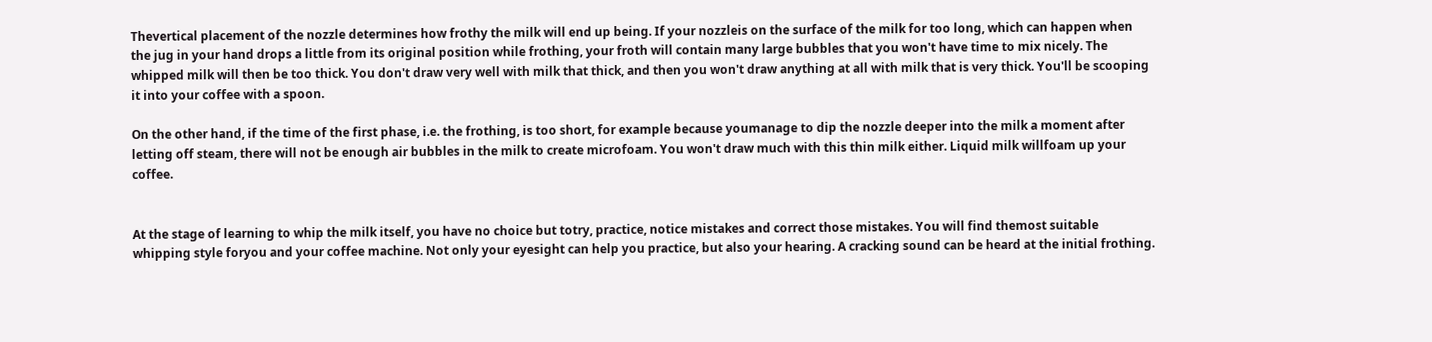Thevertical placement of the nozzle determines how frothy the milk will end up being. If your nozzleis on the surface of the milk for too long, which can happen when the jug in your hand drops a little from its original position while frothing, your froth will contain many large bubbles that you won't have time to mix nicely. The whipped milk will then be too thick. You don't draw very well with milk that thick, and then you won't draw anything at all with milk that is very thick. You'll be scooping it into your coffee with a spoon.

On the other hand, if the time of the first phase, i.e. the frothing, is too short, for example because youmanage to dip the nozzle deeper into the milk a moment after letting off steam, there will not be enough air bubbles in the milk to create microfoam. You won't draw much with this thin milk either. Liquid milk willfoam up your coffee.


At the stage of learning to whip the milk itself, you have no choice but totry, practice, notice mistakes and correct those mistakes. You will find themost suitable whipping style foryou and your coffee machine. Not only your eyesight can help you practice, but also your hearing. A cracking sound can be heard at the initial frothing.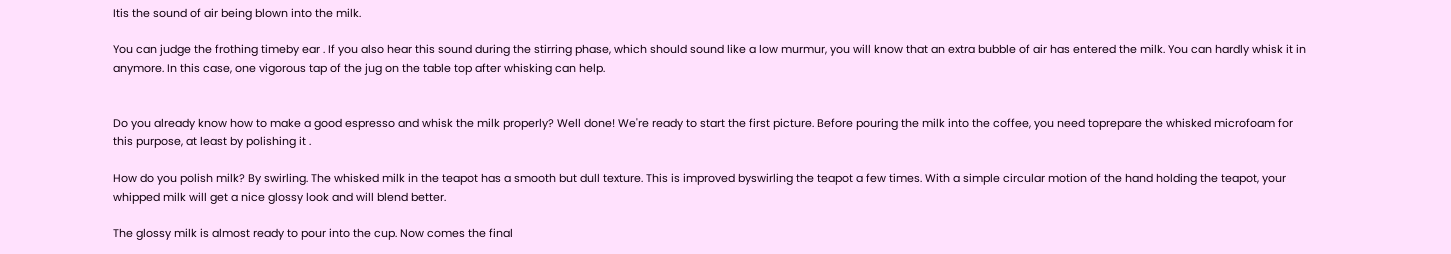Itis the sound of air being blown into the milk.

You can judge the frothing timeby ear . If you also hear this sound during the stirring phase, which should sound like a low murmur, you will know that an extra bubble of air has entered the milk. You can hardly whisk it in anymore. In this case, one vigorous tap of the jug on the table top after whisking can help.


Do you already know how to make a good espresso and whisk the milk properly? Well done! We're ready to start the first picture. Before pouring the milk into the coffee, you need toprepare the whisked microfoam for this purpose, at least by polishing it .

How do you polish milk? By swirling. The whisked milk in the teapot has a smooth but dull texture. This is improved byswirling the teapot a few times. With a simple circular motion of the hand holding the teapot, your whipped milk will get a nice glossy look and will blend better.

The glossy milk is almost ready to pour into the cup. Now comes the final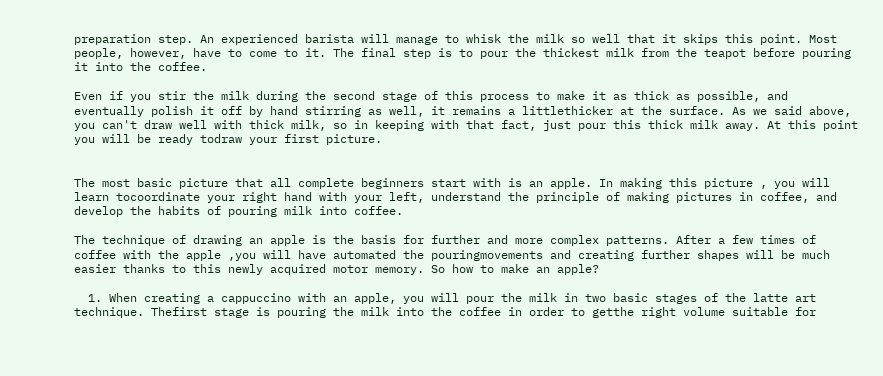preparation step. An experienced barista will manage to whisk the milk so well that it skips this point. Most people, however, have to come to it. The final step is to pour the thickest milk from the teapot before pouring it into the coffee.

Even if you stir the milk during the second stage of this process to make it as thick as possible, and eventually polish it off by hand stirring as well, it remains a littlethicker at the surface. As we said above, you can't draw well with thick milk, so in keeping with that fact, just pour this thick milk away. At this point you will be ready todraw your first picture.


The most basic picture that all complete beginners start with is an apple. In making this picture , you will learn tocoordinate your right hand with your left, understand the principle of making pictures in coffee, and develop the habits of pouring milk into coffee.

The technique of drawing an apple is the basis for further and more complex patterns. After a few times of coffee with the apple ,you will have automated the pouringmovements and creating further shapes will be much easier thanks to this newly acquired motor memory. So how to make an apple?

  1. When creating a cappuccino with an apple, you will pour the milk in two basic stages of the latte art technique. Thefirst stage is pouring the milk into the coffee in order to getthe right volume suitable for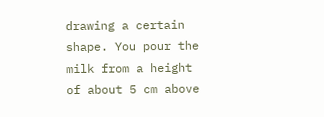drawing a certain shape. You pour the milk from a height of about 5 cm above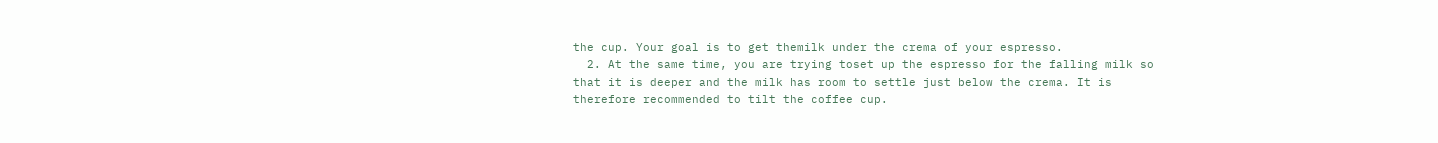the cup. Your goal is to get themilk under the crema of your espresso.
  2. At the same time, you are trying toset up the espresso for the falling milk so that it is deeper and the milk has room to settle just below the crema. It is therefore recommended to tilt the coffee cup.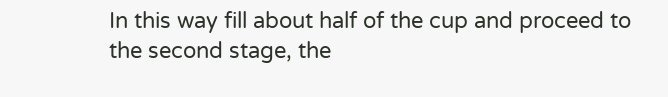In this way fill about half of the cup and proceed to the second stage, the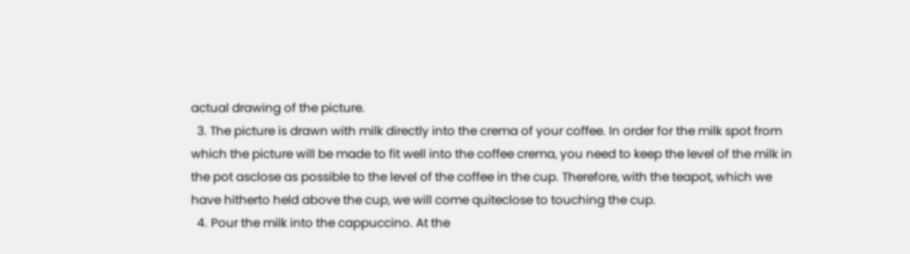actual drawing of the picture.
  3. The picture is drawn with milk directly into the crema of your coffee. In order for the milk spot from which the picture will be made to fit well into the coffee crema, you need to keep the level of the milk in the pot asclose as possible to the level of the coffee in the cup. Therefore, with the teapot, which we have hitherto held above the cup, we will come quiteclose to touching the cup.
  4. Pour the milk into the cappuccino. At the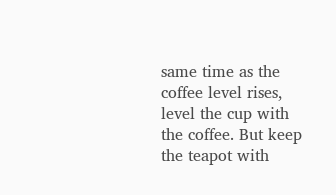same time as the coffee level rises, level the cup with the coffee. But keep the teapot with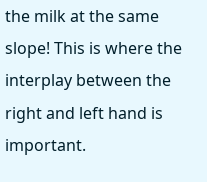the milk at the same slope! This is where the interplay between the right and left hand is important.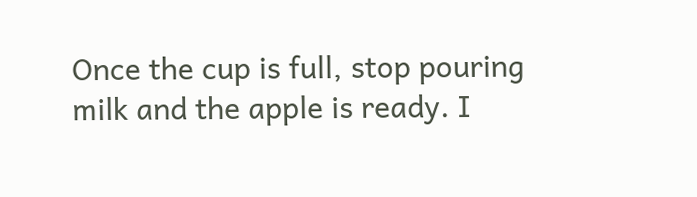Once the cup is full, stop pouring milk and the apple is ready. I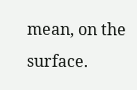mean, on the surface.